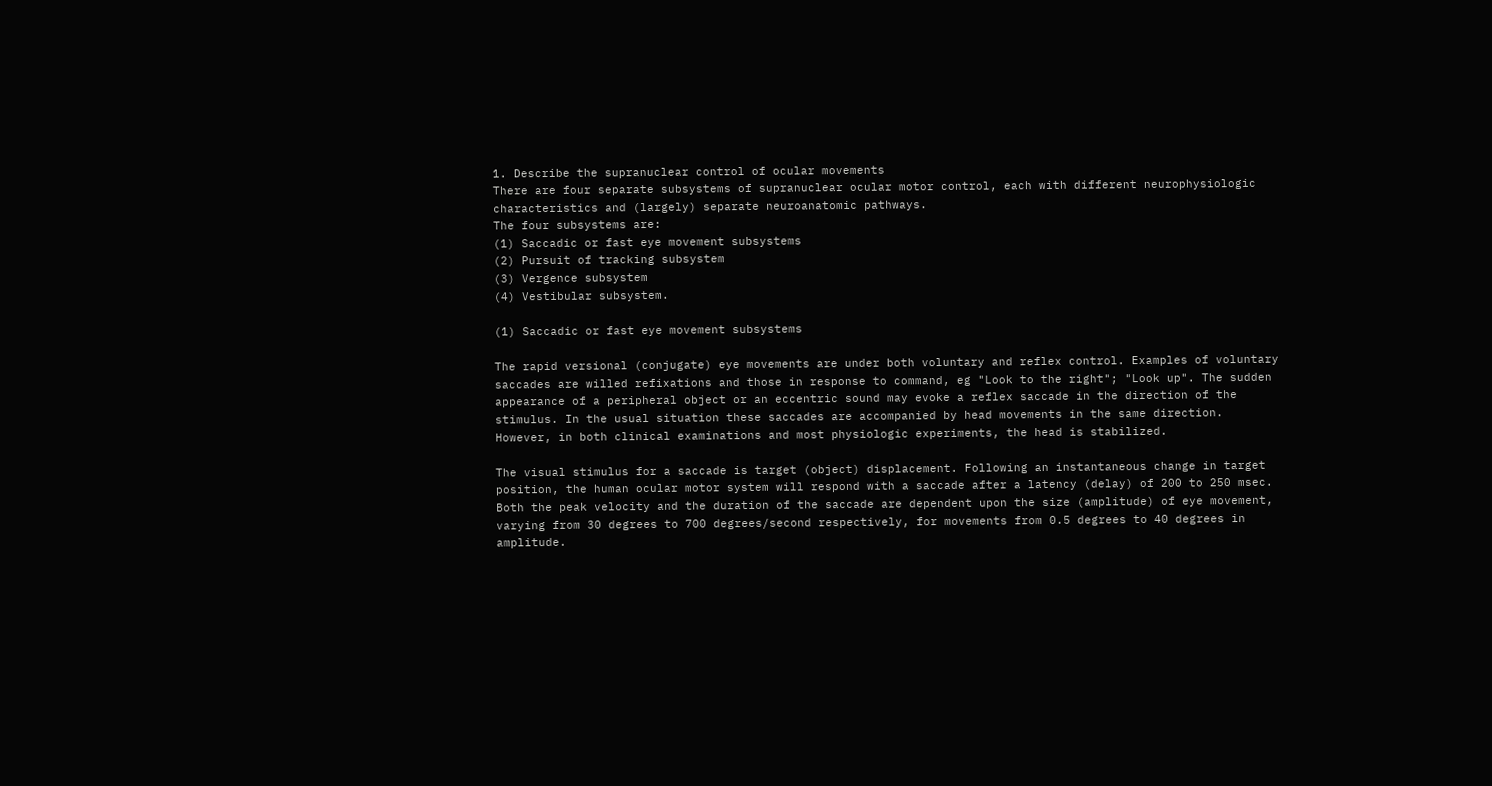1. Describe the supranuclear control of ocular movements
There are four separate subsystems of supranuclear ocular motor control, each with different neurophysiologic characteristics and (largely) separate neuroanatomic pathways.
The four subsystems are:
(1) Saccadic or fast eye movement subsystems
(2) Pursuit of tracking subsystem
(3) Vergence subsystem
(4) Vestibular subsystem.

(1) Saccadic or fast eye movement subsystems

The rapid versional (conjugate) eye movements are under both voluntary and reflex control. Examples of voluntary saccades are willed refixations and those in response to command, eg "Look to the right"; "Look up". The sudden appearance of a peripheral object or an eccentric sound may evoke a reflex saccade in the direction of the stimulus. In the usual situation these saccades are accompanied by head movements in the same direction. However, in both clinical examinations and most physiologic experiments, the head is stabilized.

The visual stimulus for a saccade is target (object) displacement. Following an instantaneous change in target position, the human ocular motor system will respond with a saccade after a latency (delay) of 200 to 250 msec. Both the peak velocity and the duration of the saccade are dependent upon the size (amplitude) of eye movement, varying from 30 degrees to 700 degrees/second respectively, for movements from 0.5 degrees to 40 degrees in amplitude.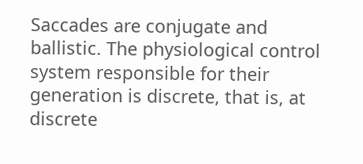Saccades are conjugate and ballistic. The physiological control system responsible for their generation is discrete, that is, at discrete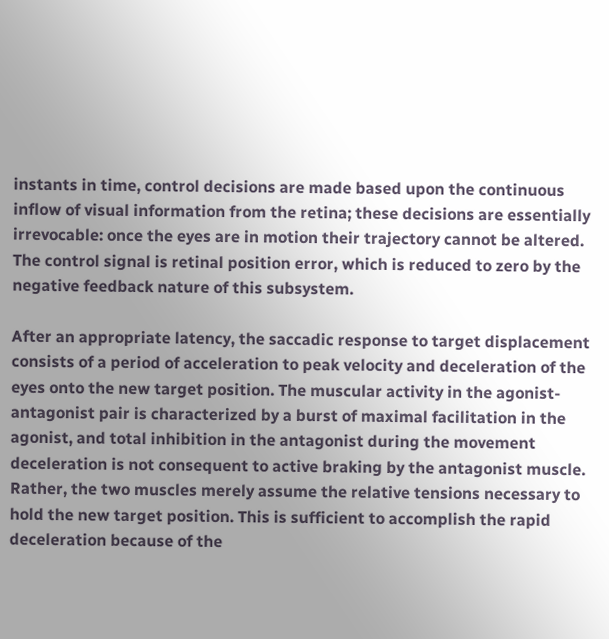instants in time, control decisions are made based upon the continuous inflow of visual information from the retina; these decisions are essentially irrevocable: once the eyes are in motion their trajectory cannot be altered. The control signal is retinal position error, which is reduced to zero by the negative feedback nature of this subsystem.

After an appropriate latency, the saccadic response to target displacement consists of a period of acceleration to peak velocity and deceleration of the eyes onto the new target position. The muscular activity in the agonist-antagonist pair is characterized by a burst of maximal facilitation in the agonist, and total inhibition in the antagonist during the movement deceleration is not consequent to active braking by the antagonist muscle. Rather, the two muscles merely assume the relative tensions necessary to hold the new target position. This is sufficient to accomplish the rapid deceleration because of the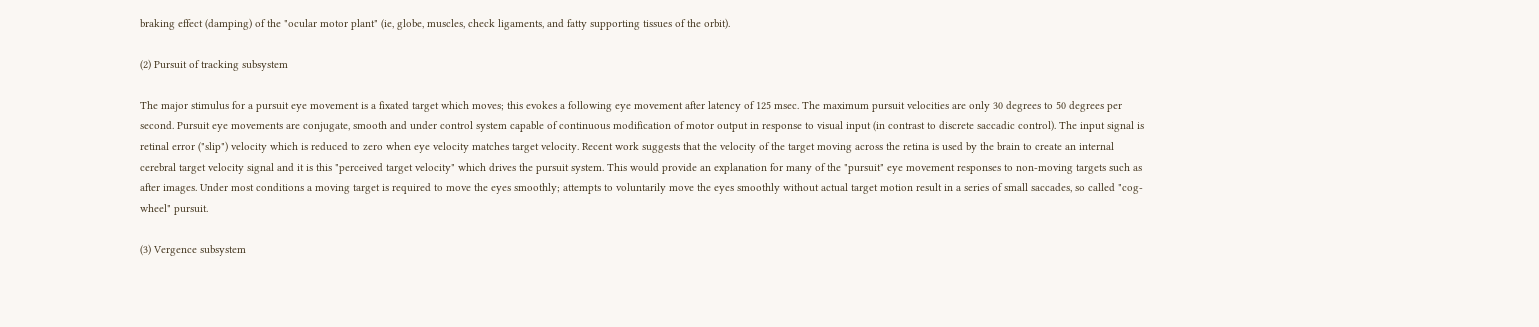braking effect (damping) of the "ocular motor plant" (ie, globe, muscles, check ligaments, and fatty supporting tissues of the orbit).

(2) Pursuit of tracking subsystem

The major stimulus for a pursuit eye movement is a fixated target which moves; this evokes a following eye movement after latency of 125 msec. The maximum pursuit velocities are only 30 degrees to 50 degrees per second. Pursuit eye movements are conjugate, smooth and under control system capable of continuous modification of motor output in response to visual input (in contrast to discrete saccadic control). The input signal is retinal error ("slip") velocity which is reduced to zero when eye velocity matches target velocity. Recent work suggests that the velocity of the target moving across the retina is used by the brain to create an internal cerebral target velocity signal and it is this "perceived target velocity" which drives the pursuit system. This would provide an explanation for many of the "pursuit" eye movement responses to non-moving targets such as after images. Under most conditions a moving target is required to move the eyes smoothly; attempts to voluntarily move the eyes smoothly without actual target motion result in a series of small saccades, so called "cog-wheel" pursuit.

(3) Vergence subsystem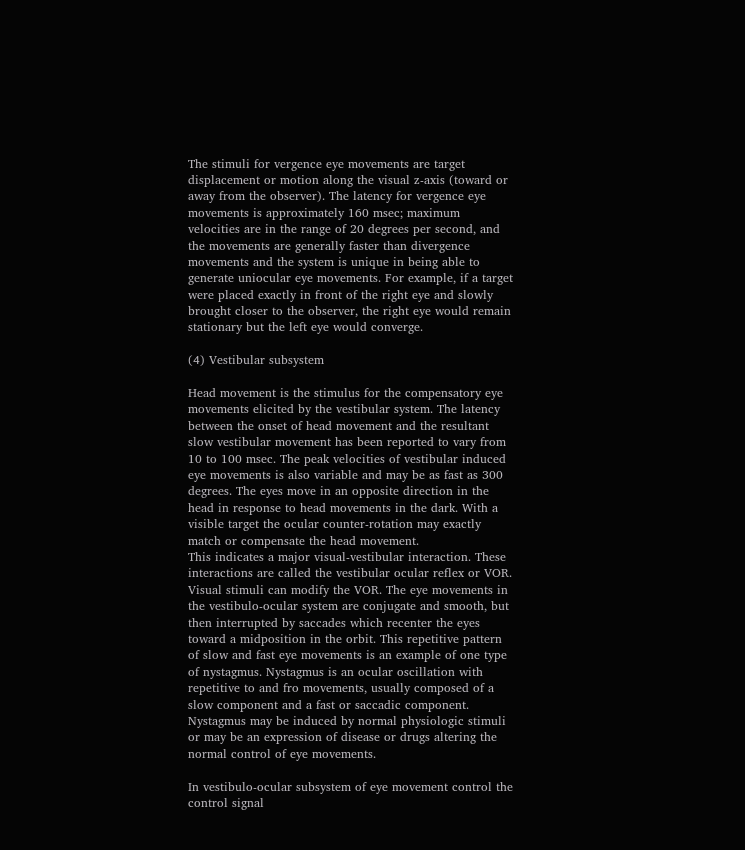The stimuli for vergence eye movements are target displacement or motion along the visual z-axis (toward or away from the observer). The latency for vergence eye movements is approximately 160 msec; maximum velocities are in the range of 20 degrees per second, and the movements are generally faster than divergence movements and the system is unique in being able to generate uniocular eye movements. For example, if a target were placed exactly in front of the right eye and slowly brought closer to the observer, the right eye would remain stationary but the left eye would converge.

(4) Vestibular subsystem

Head movement is the stimulus for the compensatory eye movements elicited by the vestibular system. The latency between the onset of head movement and the resultant slow vestibular movement has been reported to vary from 10 to 100 msec. The peak velocities of vestibular induced eye movements is also variable and may be as fast as 300 degrees. The eyes move in an opposite direction in the head in response to head movements in the dark. With a visible target the ocular counter-rotation may exactly match or compensate the head movement.
This indicates a major visual-vestibular interaction. These interactions are called the vestibular ocular reflex or VOR. Visual stimuli can modify the VOR. The eye movements in the vestibulo-ocular system are conjugate and smooth, but then interrupted by saccades which recenter the eyes toward a midposition in the orbit. This repetitive pattern of slow and fast eye movements is an example of one type of nystagmus. Nystagmus is an ocular oscillation with repetitive to and fro movements, usually composed of a slow component and a fast or saccadic component. Nystagmus may be induced by normal physiologic stimuli or may be an expression of disease or drugs altering the normal control of eye movements.

In vestibulo-ocular subsystem of eye movement control the control signal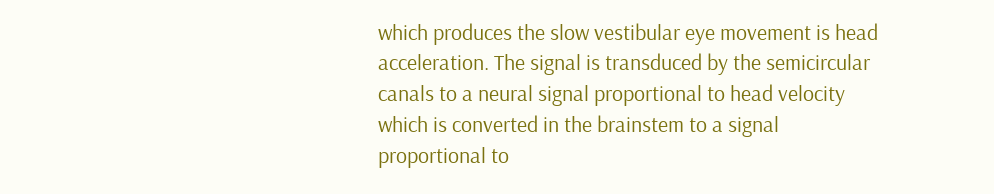which produces the slow vestibular eye movement is head acceleration. The signal is transduced by the semicircular canals to a neural signal proportional to head velocity which is converted in the brainstem to a signal proportional to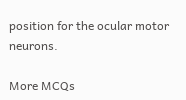position for the ocular motor neurons.

More MCQs